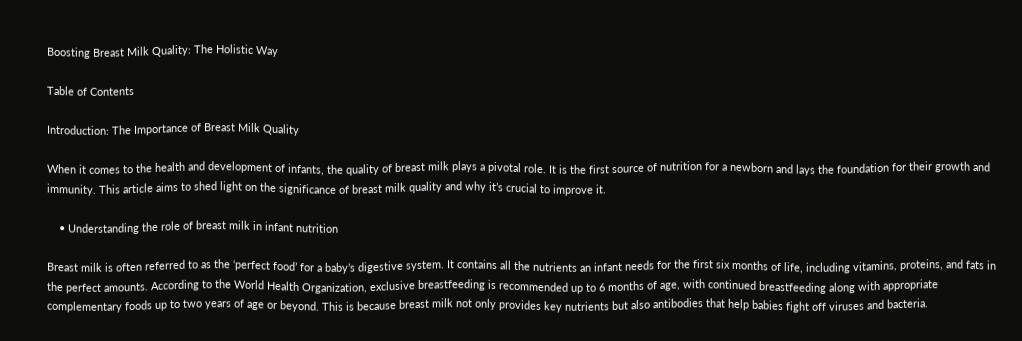Boosting Breast Milk Quality: The Holistic Way

Table of Contents

Introduction: The Importance of Breast Milk Quality

When it comes to the health and development of infants, the quality of breast milk plays a pivotal role. It is the first source of nutrition for a newborn and lays the foundation for their growth and immunity. This article aims to shed light on the significance of breast milk quality and why it’s crucial to improve it.

    • Understanding the role of breast milk in infant nutrition

Breast milk is often referred to as the ‘perfect food’ for a baby’s digestive system. It contains all the nutrients an infant needs for the first six months of life, including vitamins, proteins, and fats in the perfect amounts. According to the World Health Organization, exclusive breastfeeding is recommended up to 6 months of age, with continued breastfeeding along with appropriate complementary foods up to two years of age or beyond. This is because breast milk not only provides key nutrients but also antibodies that help babies fight off viruses and bacteria.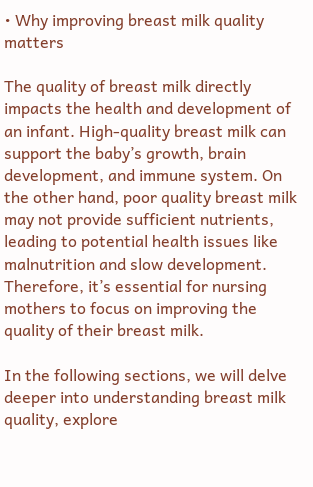• Why improving breast milk quality matters

The quality of breast milk directly impacts the health and development of an infant. High-quality breast milk can support the baby’s growth, brain development, and immune system. On the other hand, poor quality breast milk may not provide sufficient nutrients, leading to potential health issues like malnutrition and slow development. Therefore, it’s essential for nursing mothers to focus on improving the quality of their breast milk.

In the following sections, we will delve deeper into understanding breast milk quality, explore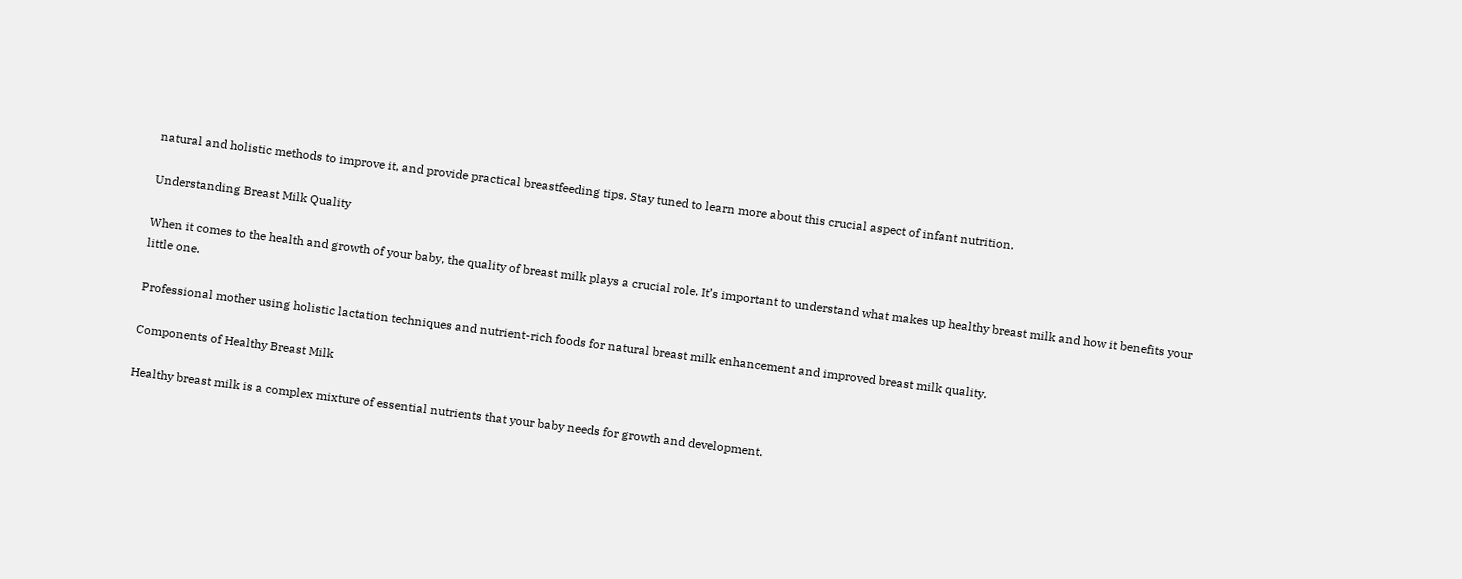natural and holistic methods to improve it, and provide practical breastfeeding tips. Stay tuned to learn more about this crucial aspect of infant nutrition.

Understanding Breast Milk Quality

When it comes to the health and growth of your baby, the quality of breast milk plays a crucial role. It’s important to understand what makes up healthy breast milk and how it benefits your little one.

Professional mother using holistic lactation techniques and nutrient-rich foods for natural breast milk enhancement and improved breast milk quality.

Components of Healthy Breast Milk

Healthy breast milk is a complex mixture of essential nutrients that your baby needs for growth and development.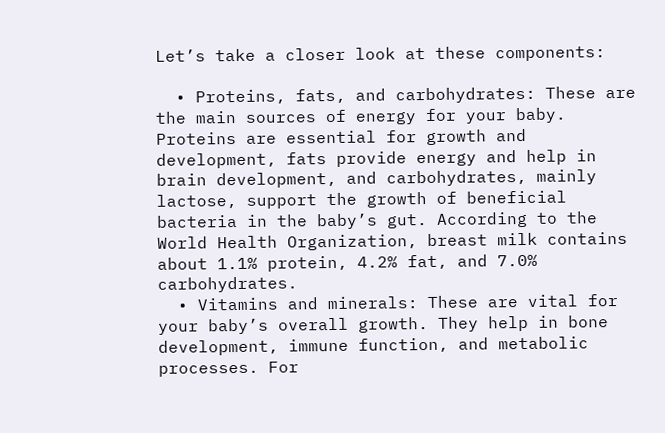Let’s take a closer look at these components:

  • Proteins, fats, and carbohydrates: These are the main sources of energy for your baby. Proteins are essential for growth and development, fats provide energy and help in brain development, and carbohydrates, mainly lactose, support the growth of beneficial bacteria in the baby’s gut. According to the World Health Organization, breast milk contains about 1.1% protein, 4.2% fat, and 7.0% carbohydrates.
  • Vitamins and minerals: These are vital for your baby’s overall growth. They help in bone development, immune function, and metabolic processes. For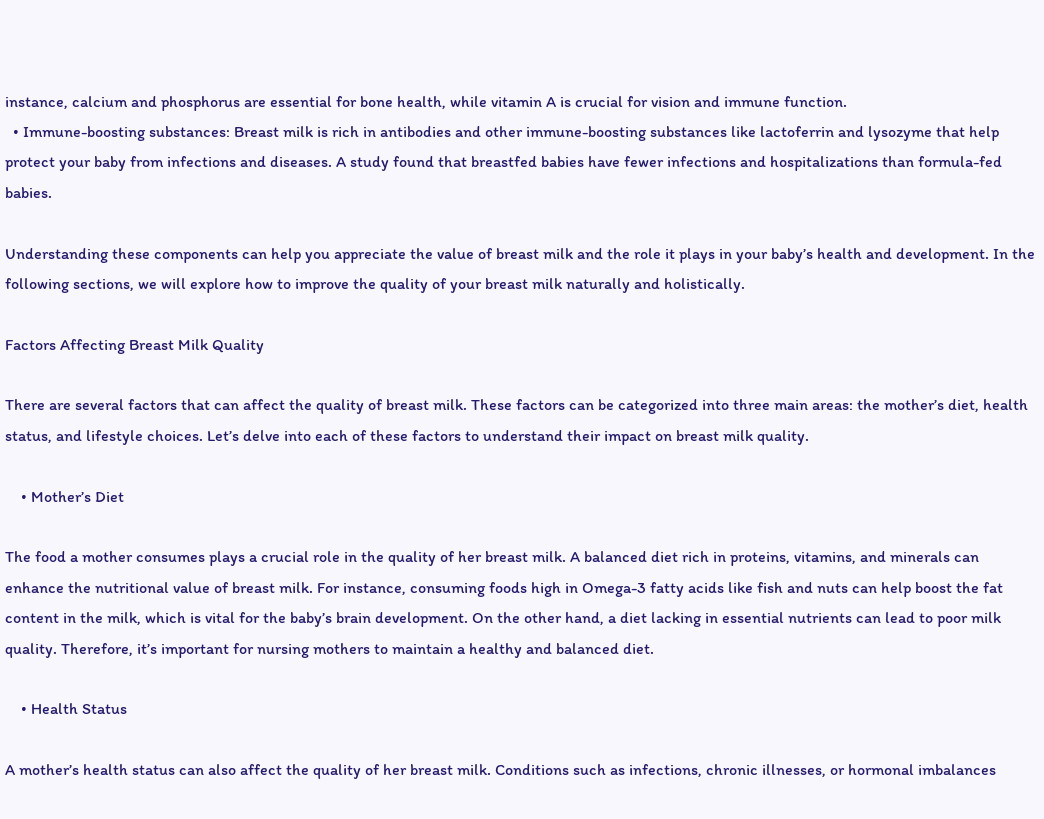instance, calcium and phosphorus are essential for bone health, while vitamin A is crucial for vision and immune function.
  • Immune-boosting substances: Breast milk is rich in antibodies and other immune-boosting substances like lactoferrin and lysozyme that help protect your baby from infections and diseases. A study found that breastfed babies have fewer infections and hospitalizations than formula-fed babies.

Understanding these components can help you appreciate the value of breast milk and the role it plays in your baby’s health and development. In the following sections, we will explore how to improve the quality of your breast milk naturally and holistically.

Factors Affecting Breast Milk Quality

There are several factors that can affect the quality of breast milk. These factors can be categorized into three main areas: the mother’s diet, health status, and lifestyle choices. Let’s delve into each of these factors to understand their impact on breast milk quality.

    • Mother’s Diet

The food a mother consumes plays a crucial role in the quality of her breast milk. A balanced diet rich in proteins, vitamins, and minerals can enhance the nutritional value of breast milk. For instance, consuming foods high in Omega-3 fatty acids like fish and nuts can help boost the fat content in the milk, which is vital for the baby’s brain development. On the other hand, a diet lacking in essential nutrients can lead to poor milk quality. Therefore, it’s important for nursing mothers to maintain a healthy and balanced diet.

    • Health Status

A mother’s health status can also affect the quality of her breast milk. Conditions such as infections, chronic illnesses, or hormonal imbalances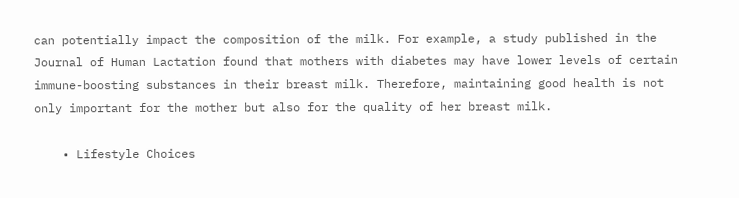can potentially impact the composition of the milk. For example, a study published in the Journal of Human Lactation found that mothers with diabetes may have lower levels of certain immune-boosting substances in their breast milk. Therefore, maintaining good health is not only important for the mother but also for the quality of her breast milk.

    • Lifestyle Choices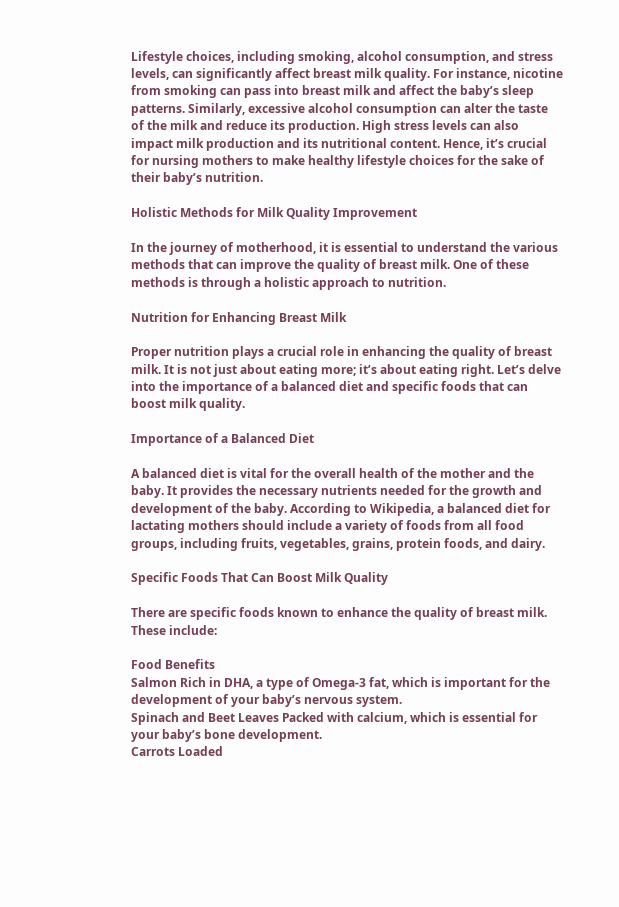Lifestyle choices, including smoking, alcohol consumption, and stress levels, can significantly affect breast milk quality. For instance, nicotine from smoking can pass into breast milk and affect the baby’s sleep patterns. Similarly, excessive alcohol consumption can alter the taste of the milk and reduce its production. High stress levels can also impact milk production and its nutritional content. Hence, it’s crucial for nursing mothers to make healthy lifestyle choices for the sake of their baby’s nutrition.

Holistic Methods for Milk Quality Improvement

In the journey of motherhood, it is essential to understand the various methods that can improve the quality of breast milk. One of these methods is through a holistic approach to nutrition.

Nutrition for Enhancing Breast Milk

Proper nutrition plays a crucial role in enhancing the quality of breast milk. It is not just about eating more; it’s about eating right. Let’s delve into the importance of a balanced diet and specific foods that can boost milk quality.

Importance of a Balanced Diet

A balanced diet is vital for the overall health of the mother and the baby. It provides the necessary nutrients needed for the growth and development of the baby. According to Wikipedia, a balanced diet for lactating mothers should include a variety of foods from all food groups, including fruits, vegetables, grains, protein foods, and dairy.

Specific Foods That Can Boost Milk Quality

There are specific foods known to enhance the quality of breast milk. These include:

Food Benefits
Salmon Rich in DHA, a type of Omega-3 fat, which is important for the development of your baby’s nervous system.
Spinach and Beet Leaves Packed with calcium, which is essential for your baby’s bone development.
Carrots Loaded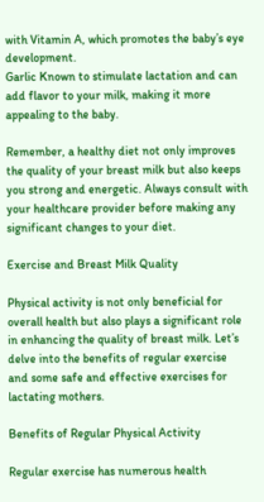with Vitamin A, which promotes the baby’s eye development.
Garlic Known to stimulate lactation and can add flavor to your milk, making it more appealing to the baby.

Remember, a healthy diet not only improves the quality of your breast milk but also keeps you strong and energetic. Always consult with your healthcare provider before making any significant changes to your diet.

Exercise and Breast Milk Quality

Physical activity is not only beneficial for overall health but also plays a significant role in enhancing the quality of breast milk. Let’s delve into the benefits of regular exercise and some safe and effective exercises for lactating mothers.

Benefits of Regular Physical Activity

Regular exercise has numerous health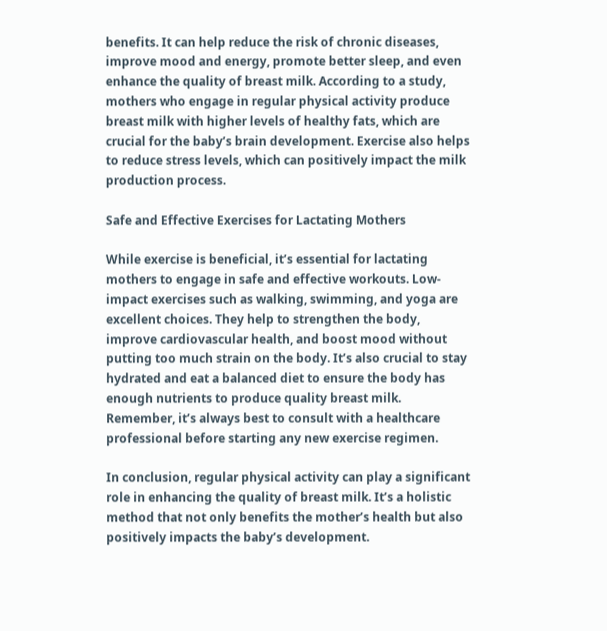benefits. It can help reduce the risk of chronic diseases, improve mood and energy, promote better sleep, and even enhance the quality of breast milk. According to a study, mothers who engage in regular physical activity produce breast milk with higher levels of healthy fats, which are crucial for the baby’s brain development. Exercise also helps to reduce stress levels, which can positively impact the milk production process.

Safe and Effective Exercises for Lactating Mothers

While exercise is beneficial, it’s essential for lactating mothers to engage in safe and effective workouts. Low-impact exercises such as walking, swimming, and yoga are excellent choices. They help to strengthen the body, improve cardiovascular health, and boost mood without putting too much strain on the body. It’s also crucial to stay hydrated and eat a balanced diet to ensure the body has enough nutrients to produce quality breast milk. Remember, it’s always best to consult with a healthcare professional before starting any new exercise regimen.

In conclusion, regular physical activity can play a significant role in enhancing the quality of breast milk. It’s a holistic method that not only benefits the mother’s health but also positively impacts the baby’s development.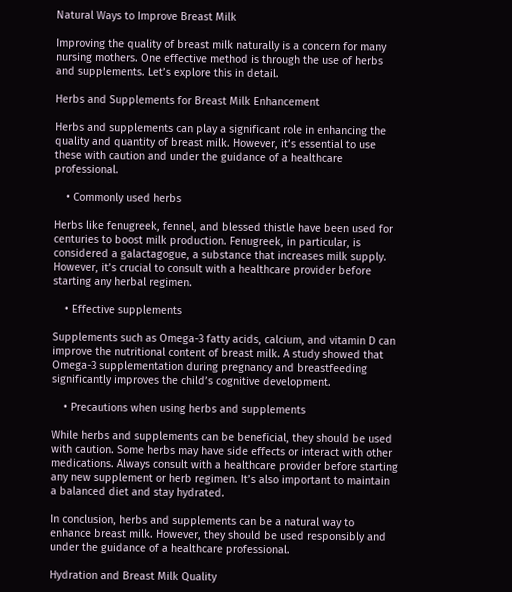Natural Ways to Improve Breast Milk

Improving the quality of breast milk naturally is a concern for many nursing mothers. One effective method is through the use of herbs and supplements. Let’s explore this in detail.

Herbs and Supplements for Breast Milk Enhancement

Herbs and supplements can play a significant role in enhancing the quality and quantity of breast milk. However, it’s essential to use these with caution and under the guidance of a healthcare professional.

    • Commonly used herbs

Herbs like fenugreek, fennel, and blessed thistle have been used for centuries to boost milk production. Fenugreek, in particular, is considered a galactagogue, a substance that increases milk supply. However, it’s crucial to consult with a healthcare provider before starting any herbal regimen.

    • Effective supplements

Supplements such as Omega-3 fatty acids, calcium, and vitamin D can improve the nutritional content of breast milk. A study showed that Omega-3 supplementation during pregnancy and breastfeeding significantly improves the child’s cognitive development.

    • Precautions when using herbs and supplements

While herbs and supplements can be beneficial, they should be used with caution. Some herbs may have side effects or interact with other medications. Always consult with a healthcare provider before starting any new supplement or herb regimen. It’s also important to maintain a balanced diet and stay hydrated.

In conclusion, herbs and supplements can be a natural way to enhance breast milk. However, they should be used responsibly and under the guidance of a healthcare professional.

Hydration and Breast Milk Quality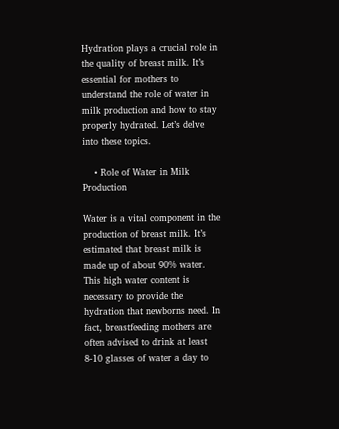Hydration plays a crucial role in the quality of breast milk. It’s essential for mothers to understand the role of water in milk production and how to stay properly hydrated. Let’s delve into these topics.

    • Role of Water in Milk Production

Water is a vital component in the production of breast milk. It’s estimated that breast milk is made up of about 90% water. This high water content is necessary to provide the hydration that newborns need. In fact, breastfeeding mothers are often advised to drink at least 8-10 glasses of water a day to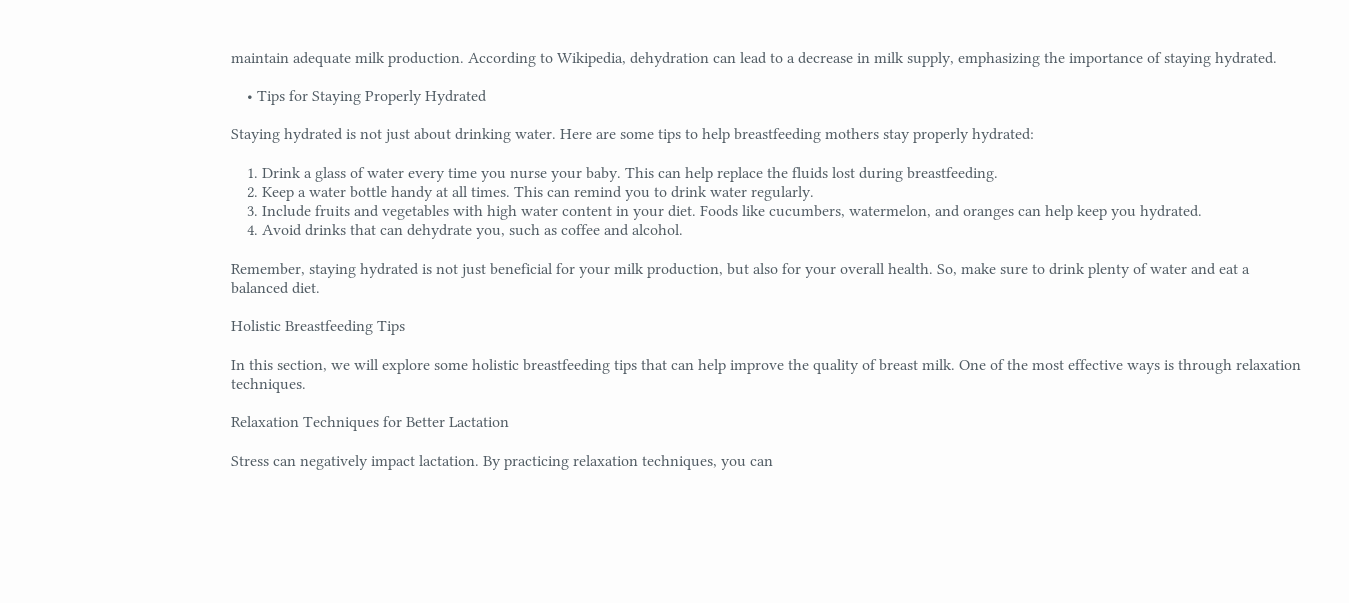maintain adequate milk production. According to Wikipedia, dehydration can lead to a decrease in milk supply, emphasizing the importance of staying hydrated.

    • Tips for Staying Properly Hydrated

Staying hydrated is not just about drinking water. Here are some tips to help breastfeeding mothers stay properly hydrated:

    1. Drink a glass of water every time you nurse your baby. This can help replace the fluids lost during breastfeeding.
    2. Keep a water bottle handy at all times. This can remind you to drink water regularly.
    3. Include fruits and vegetables with high water content in your diet. Foods like cucumbers, watermelon, and oranges can help keep you hydrated.
    4. Avoid drinks that can dehydrate you, such as coffee and alcohol.

Remember, staying hydrated is not just beneficial for your milk production, but also for your overall health. So, make sure to drink plenty of water and eat a balanced diet.

Holistic Breastfeeding Tips

In this section, we will explore some holistic breastfeeding tips that can help improve the quality of breast milk. One of the most effective ways is through relaxation techniques.

Relaxation Techniques for Better Lactation

Stress can negatively impact lactation. By practicing relaxation techniques, you can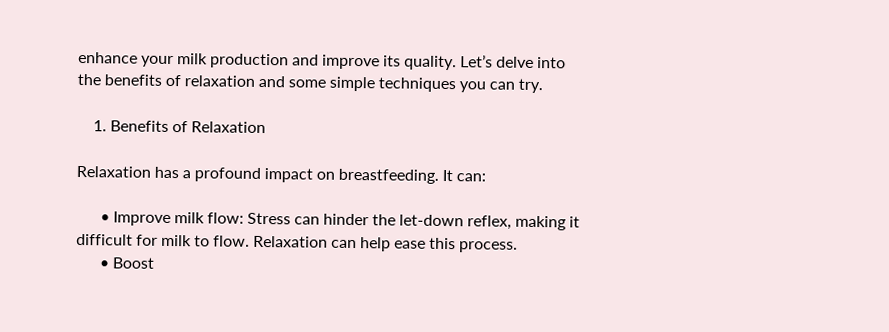enhance your milk production and improve its quality. Let’s delve into the benefits of relaxation and some simple techniques you can try.

    1. Benefits of Relaxation

Relaxation has a profound impact on breastfeeding. It can:

      • Improve milk flow: Stress can hinder the let-down reflex, making it difficult for milk to flow. Relaxation can help ease this process.
      • Boost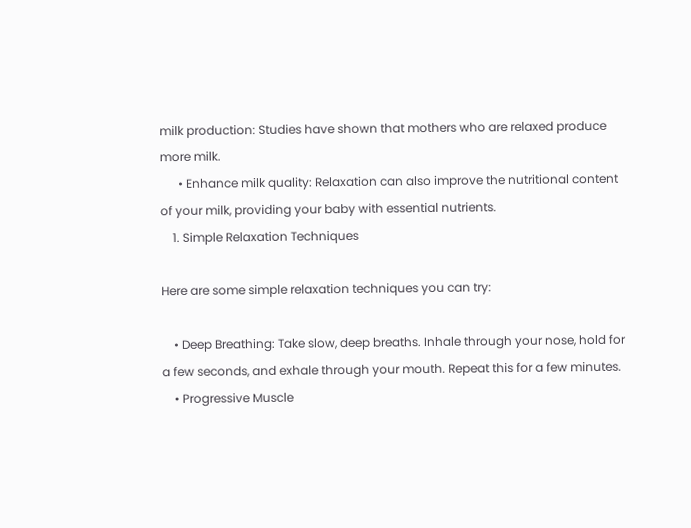milk production: Studies have shown that mothers who are relaxed produce more milk.
      • Enhance milk quality: Relaxation can also improve the nutritional content of your milk, providing your baby with essential nutrients.
    1. Simple Relaxation Techniques

Here are some simple relaxation techniques you can try:

    • Deep Breathing: Take slow, deep breaths. Inhale through your nose, hold for a few seconds, and exhale through your mouth. Repeat this for a few minutes.
    • Progressive Muscle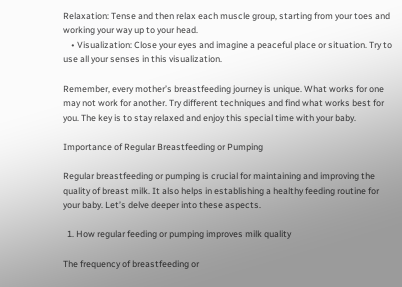Relaxation: Tense and then relax each muscle group, starting from your toes and working your way up to your head.
    • Visualization: Close your eyes and imagine a peaceful place or situation. Try to use all your senses in this visualization.

Remember, every mother’s breastfeeding journey is unique. What works for one may not work for another. Try different techniques and find what works best for you. The key is to stay relaxed and enjoy this special time with your baby.

Importance of Regular Breastfeeding or Pumping

Regular breastfeeding or pumping is crucial for maintaining and improving the quality of breast milk. It also helps in establishing a healthy feeding routine for your baby. Let’s delve deeper into these aspects.

  1. How regular feeding or pumping improves milk quality

The frequency of breastfeeding or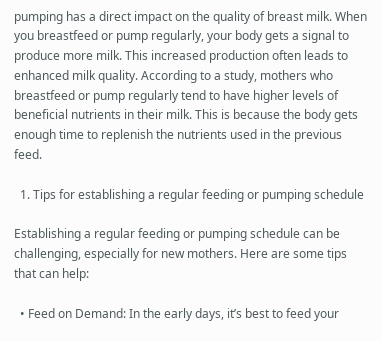pumping has a direct impact on the quality of breast milk. When you breastfeed or pump regularly, your body gets a signal to produce more milk. This increased production often leads to enhanced milk quality. According to a study, mothers who breastfeed or pump regularly tend to have higher levels of beneficial nutrients in their milk. This is because the body gets enough time to replenish the nutrients used in the previous feed.

  1. Tips for establishing a regular feeding or pumping schedule

Establishing a regular feeding or pumping schedule can be challenging, especially for new mothers. Here are some tips that can help:

  • Feed on Demand: In the early days, it’s best to feed your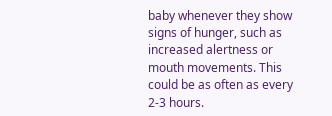baby whenever they show signs of hunger, such as increased alertness or mouth movements. This could be as often as every 2-3 hours.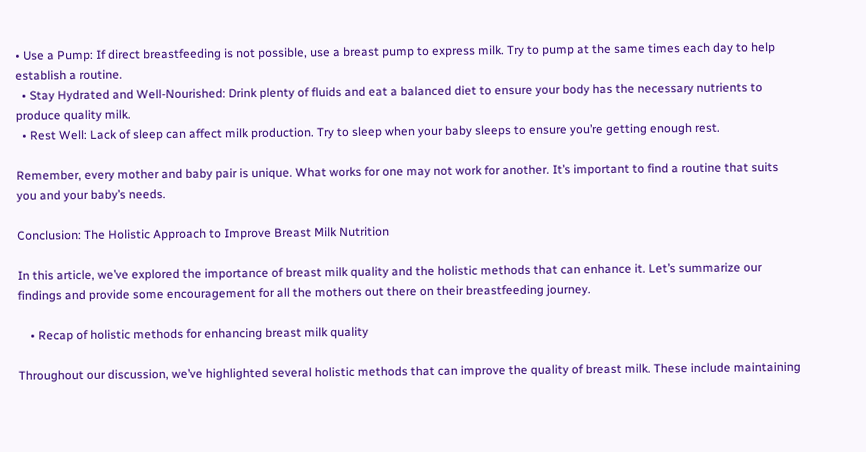• Use a Pump: If direct breastfeeding is not possible, use a breast pump to express milk. Try to pump at the same times each day to help establish a routine.
  • Stay Hydrated and Well-Nourished: Drink plenty of fluids and eat a balanced diet to ensure your body has the necessary nutrients to produce quality milk.
  • Rest Well: Lack of sleep can affect milk production. Try to sleep when your baby sleeps to ensure you’re getting enough rest.

Remember, every mother and baby pair is unique. What works for one may not work for another. It’s important to find a routine that suits you and your baby’s needs.

Conclusion: The Holistic Approach to Improve Breast Milk Nutrition

In this article, we’ve explored the importance of breast milk quality and the holistic methods that can enhance it. Let’s summarize our findings and provide some encouragement for all the mothers out there on their breastfeeding journey.

    • Recap of holistic methods for enhancing breast milk quality

Throughout our discussion, we’ve highlighted several holistic methods that can improve the quality of breast milk. These include maintaining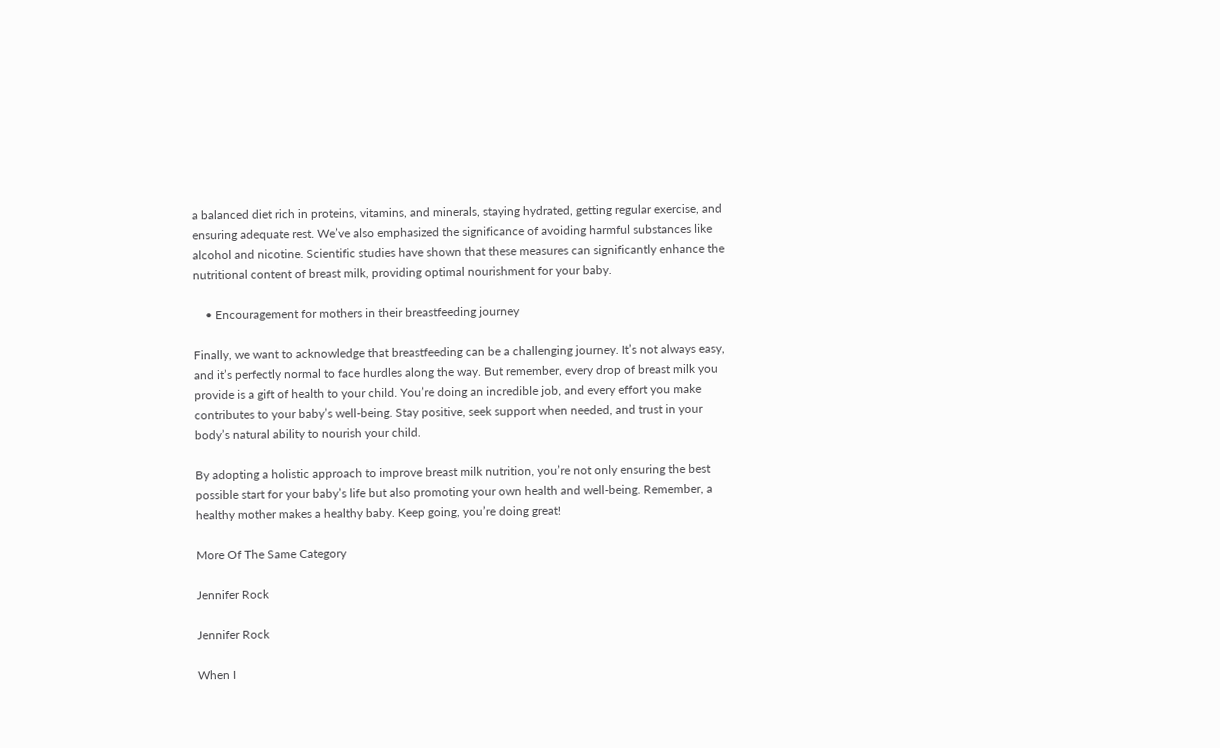a balanced diet rich in proteins, vitamins, and minerals, staying hydrated, getting regular exercise, and ensuring adequate rest. We’ve also emphasized the significance of avoiding harmful substances like alcohol and nicotine. Scientific studies have shown that these measures can significantly enhance the nutritional content of breast milk, providing optimal nourishment for your baby.

    • Encouragement for mothers in their breastfeeding journey

Finally, we want to acknowledge that breastfeeding can be a challenging journey. It’s not always easy, and it’s perfectly normal to face hurdles along the way. But remember, every drop of breast milk you provide is a gift of health to your child. You’re doing an incredible job, and every effort you make contributes to your baby’s well-being. Stay positive, seek support when needed, and trust in your body’s natural ability to nourish your child.

By adopting a holistic approach to improve breast milk nutrition, you’re not only ensuring the best possible start for your baby’s life but also promoting your own health and well-being. Remember, a healthy mother makes a healthy baby. Keep going, you’re doing great!

More Of The Same Category

Jennifer Rock

Jennifer Rock

When I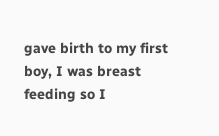gave birth to my first boy, I was breast feeding so I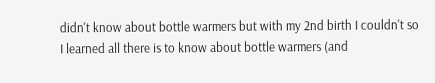didn't know about bottle warmers but with my 2nd birth I couldn't so I learned all there is to know about bottle warmers (and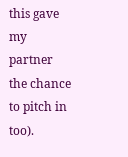this gave my partner the chance to pitch in too).